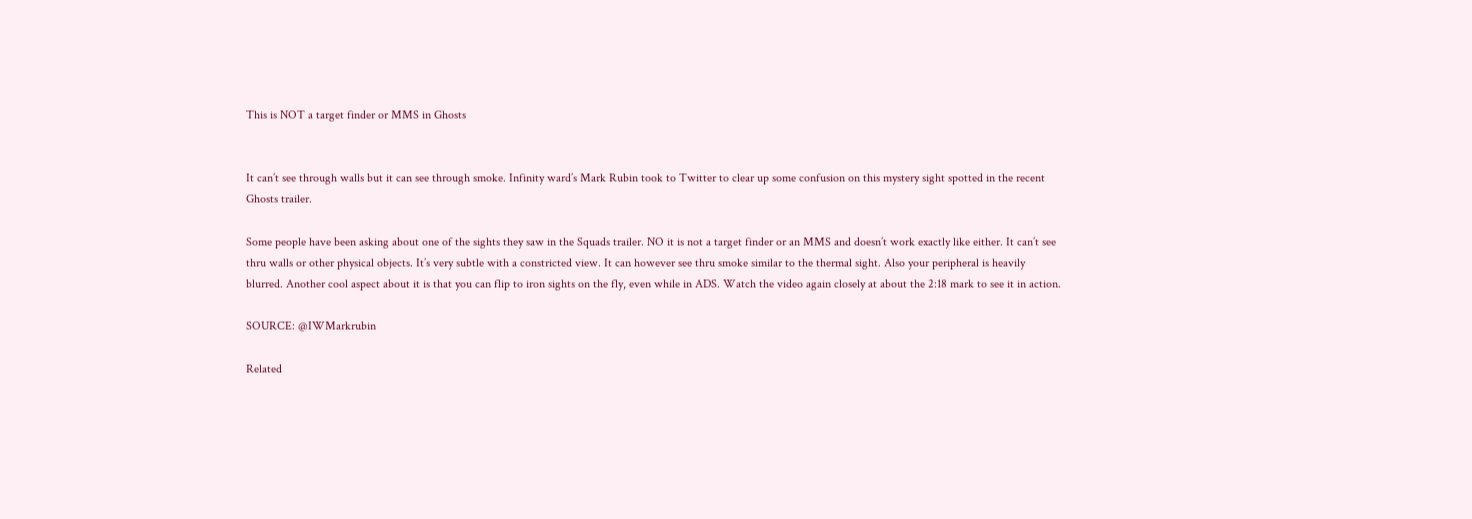This is NOT a target finder or MMS in Ghosts


It can’t see through walls but it can see through smoke. Infinity ward’s Mark Rubin took to Twitter to clear up some confusion on this mystery sight spotted in the recent Ghosts trailer.

Some people have been asking about one of the sights they saw in the Squads trailer. NO it is not a target finder or an MMS and doesn’t work exactly like either. It can’t see thru walls or other physical objects. It’s very subtle with a constricted view. It can however see thru smoke similar to the thermal sight. Also your peripheral is heavily blurred. Another cool aspect about it is that you can flip to iron sights on the fly, even while in ADS. Watch the video again closely at about the 2:18 mark to see it in action.

SOURCE: @IWMarkrubin

Related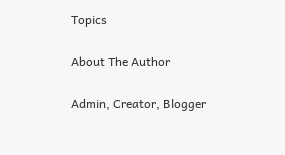Topics

About The Author

Admin, Creator, Blogger